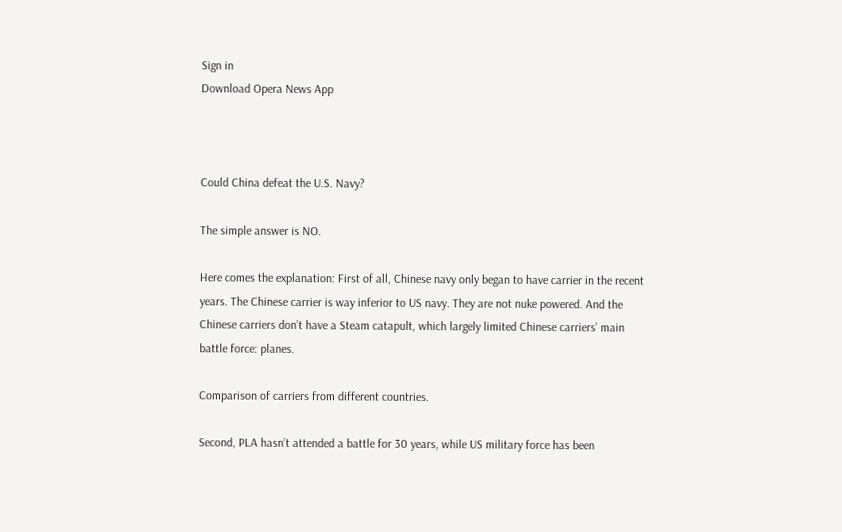Sign in
Download Opera News App



Could China defeat the U.S. Navy?

The simple answer is NO.

Here comes the explanation: First of all, Chinese navy only began to have carrier in the recent years. The Chinese carrier is way inferior to US navy. They are not nuke powered. And the Chinese carriers don’t have a Steam catapult, which largely limited Chinese carriers’ main battle force: planes.

Comparison of carriers from different countries.

Second, PLA hasn’t attended a battle for 30 years, while US military force has been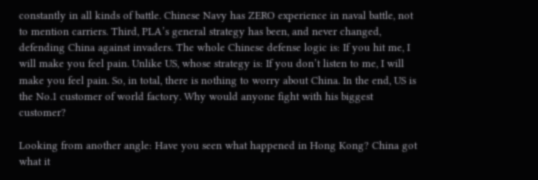constantly in all kinds of battle. Chinese Navy has ZERO experience in naval battle, not to mention carriers. Third, PLA’s general strategy has been, and never changed, defending China against invaders. The whole Chinese defense logic is: If you hit me, I will make you feel pain. Unlike US, whose strategy is: If you don’t listen to me, I will make you feel pain. So, in total, there is nothing to worry about China. In the end, US is the No.1 customer of world factory. Why would anyone fight with his biggest customer?

Looking from another angle: Have you seen what happened in Hong Kong? China got what it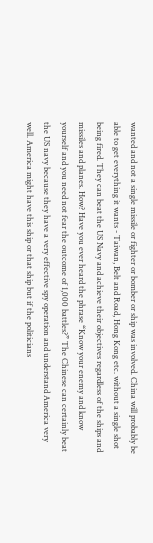wanted and not a single missile or fighter or bomber or ship was involved. China will probably be able to get everything it wants - Taiwan, Belt and Road, Hong Kong etc. without a single shot being fired. They can beat the US Navy and achieve their objectives regardless of the ships and missiles and planes. How? Have you ever heard the phrase “Know your enemy and know yourself and you need not fear the outcome of 1,000 battles?” The Chinese can certainly beat the US navy because they have a very effective spy operation and understand America very well. America might have this ship or that ship but if the politicians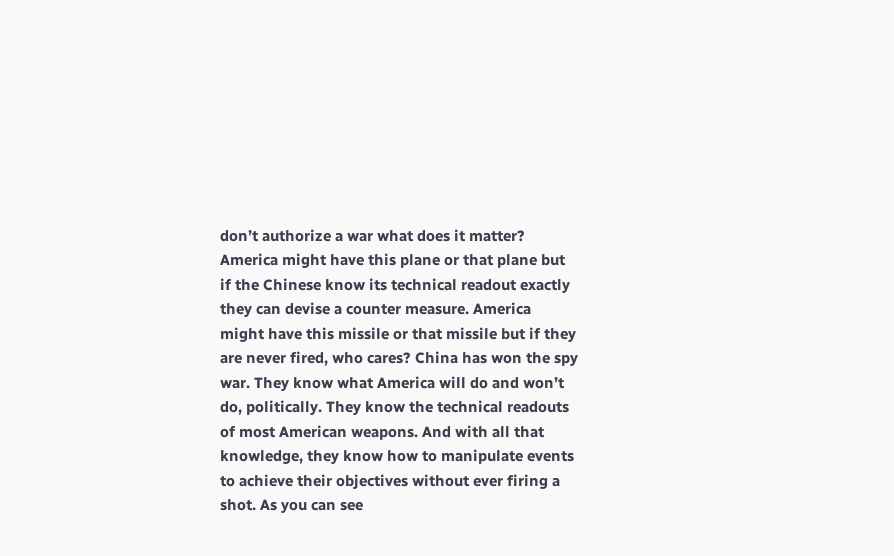don’t authorize a war what does it matter? America might have this plane or that plane but if the Chinese know its technical readout exactly they can devise a counter measure. America might have this missile or that missile but if they are never fired, who cares? China has won the spy war. They know what America will do and won’t do, politically. They know the technical readouts of most American weapons. And with all that knowledge, they know how to manipulate events to achieve their objectives without ever firing a shot. As you can see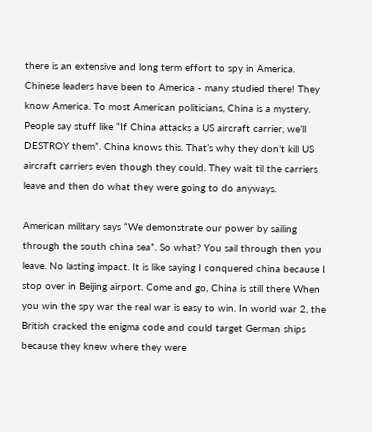there is an extensive and long term effort to spy in America. Chinese leaders have been to America - many studied there! They know America. To most American politicians, China is a mystery. People say stuff like “If China attacks a US aircraft carrier, we’ll DESTROY them”. China knows this. That’s why they don’t kill US aircraft carriers even though they could. They wait til the carriers leave and then do what they were going to do anyways.

American military says “We demonstrate our power by sailing through the south china sea”. So what? You sail through then you leave. No lasting impact. It is like saying I conquered china because I stop over in Beijing airport. Come and go, China is still there When you win the spy war the real war is easy to win. In world war 2, the British cracked the enigma code and could target German ships because they knew where they were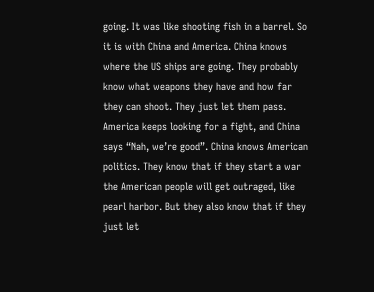going. It was like shooting fish in a barrel. So it is with China and America. China knows where the US ships are going. They probably know what weapons they have and how far they can shoot. They just let them pass. America keeps looking for a fight, and China says “Nah, we’re good”. China knows American politics. They know that if they start a war the American people will get outraged, like pearl harbor. But they also know that if they just let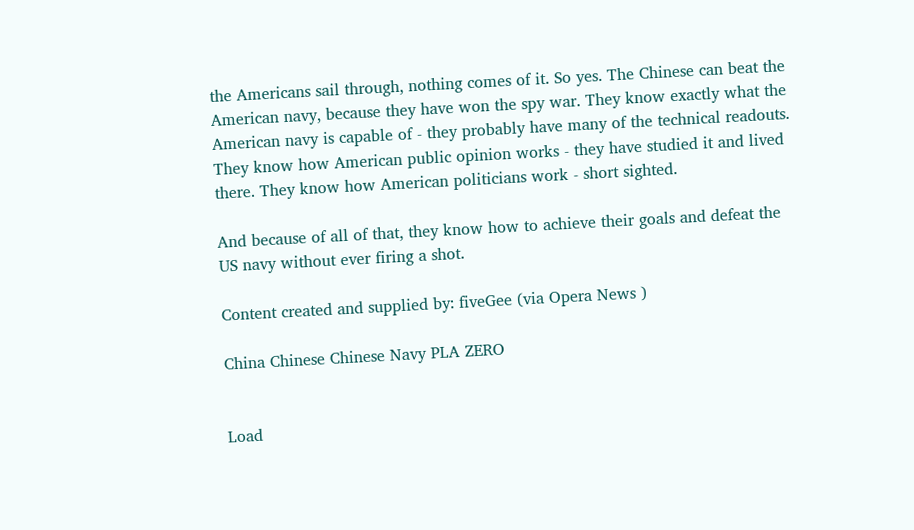the Americans sail through, nothing comes of it. So yes. The Chinese can beat the American navy, because they have won the spy war. They know exactly what the American navy is capable of - they probably have many of the technical readouts. They know how American public opinion works - they have studied it and lived there. They know how American politicians work - short sighted.

And because of all of that, they know how to achieve their goals and defeat the US navy without ever firing a shot.

Content created and supplied by: fiveGee (via Opera News )

China Chinese Chinese Navy PLA ZERO


Load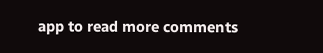app to read more comments